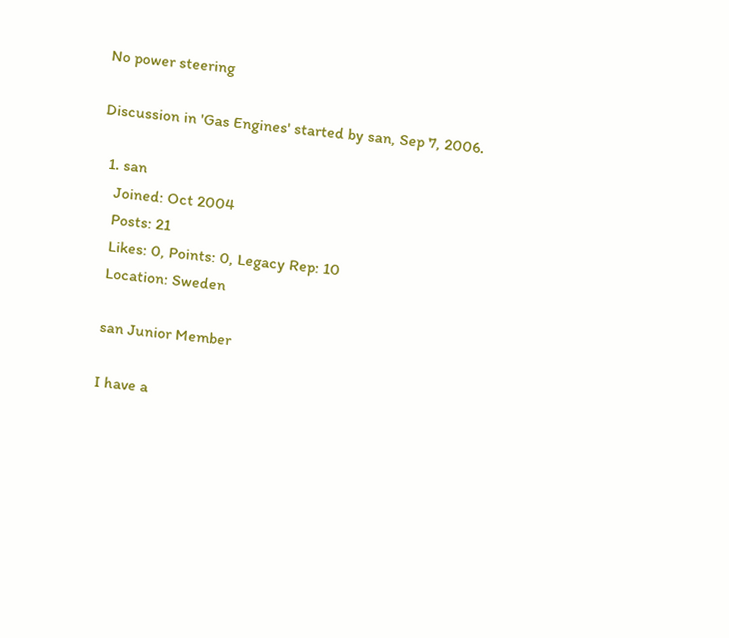No power steering

Discussion in 'Gas Engines' started by san, Sep 7, 2006.

  1. san
    Joined: Oct 2004
    Posts: 21
    Likes: 0, Points: 0, Legacy Rep: 10
    Location: Sweden

    san Junior Member

    I have a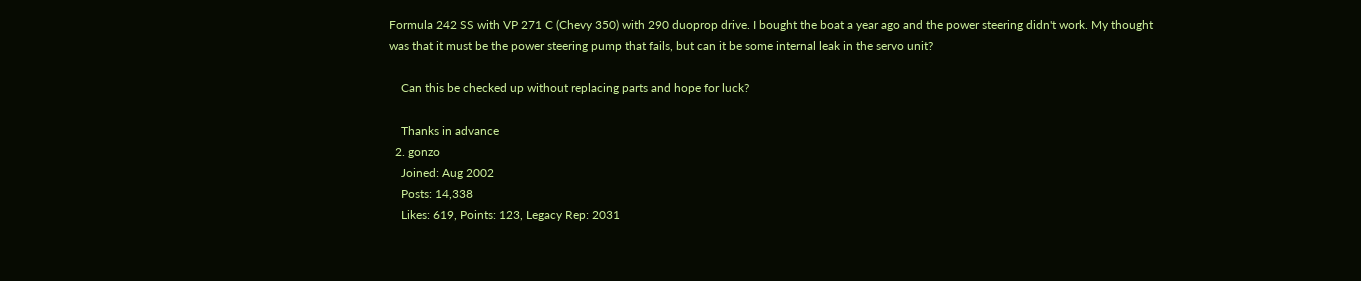Formula 242 SS with VP 271 C (Chevy 350) with 290 duoprop drive. I bought the boat a year ago and the power steering didn't work. My thought was that it must be the power steering pump that fails, but can it be some internal leak in the servo unit?

    Can this be checked up without replacing parts and hope for luck?

    Thanks in advance
  2. gonzo
    Joined: Aug 2002
    Posts: 14,338
    Likes: 619, Points: 123, Legacy Rep: 2031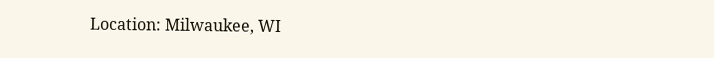Location: Milwaukee, WI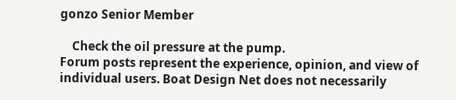gonzo Senior Member

    Check the oil pressure at the pump.
Forum posts represent the experience, opinion, and view of individual users. Boat Design Net does not necessarily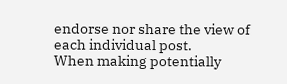endorse nor share the view of each individual post.
When making potentially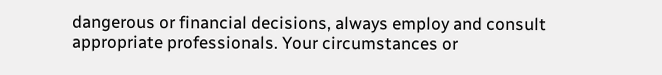dangerous or financial decisions, always employ and consult appropriate professionals. Your circumstances or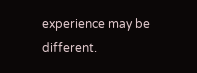experience may be different.